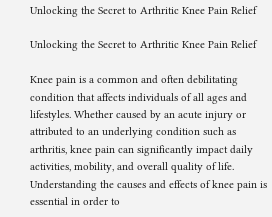Unlocking the Secret to Arthritic Knee Pain Relief

Unlocking the Secret to Arthritic Knee Pain Relief

Knee pain is a common and often debilitating condition that affects individuals of all ages and lifestyles. Whether caused by an acute injury or attributed to an underlying condition such as arthritis, knee pain can significantly impact daily activities, mobility, and overall quality of life. Understanding the causes and effects of knee pain is essential in order to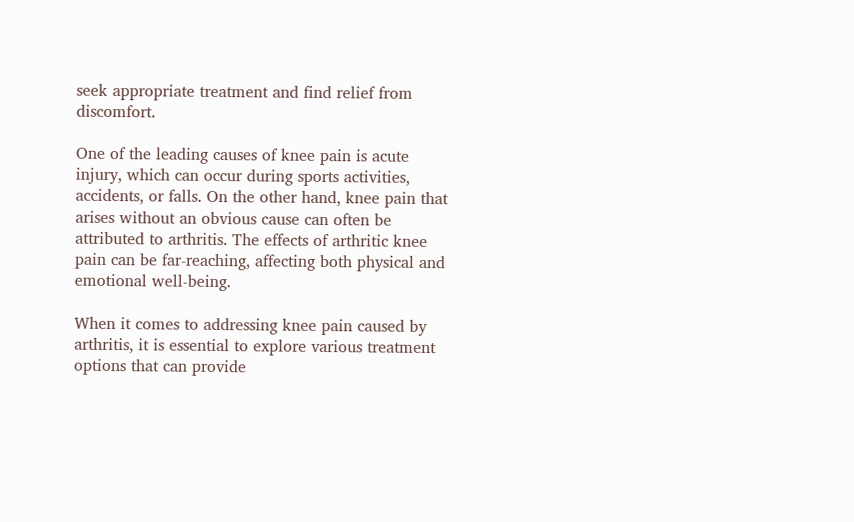seek appropriate treatment and find relief from discomfort.

One of the leading causes of knee pain is acute injury, which can occur during sports activities, accidents, or falls. On the other hand, knee pain that arises without an obvious cause can often be attributed to arthritis. The effects of arthritic knee pain can be far-reaching, affecting both physical and emotional well-being.

When it comes to addressing knee pain caused by arthritis, it is essential to explore various treatment options that can provide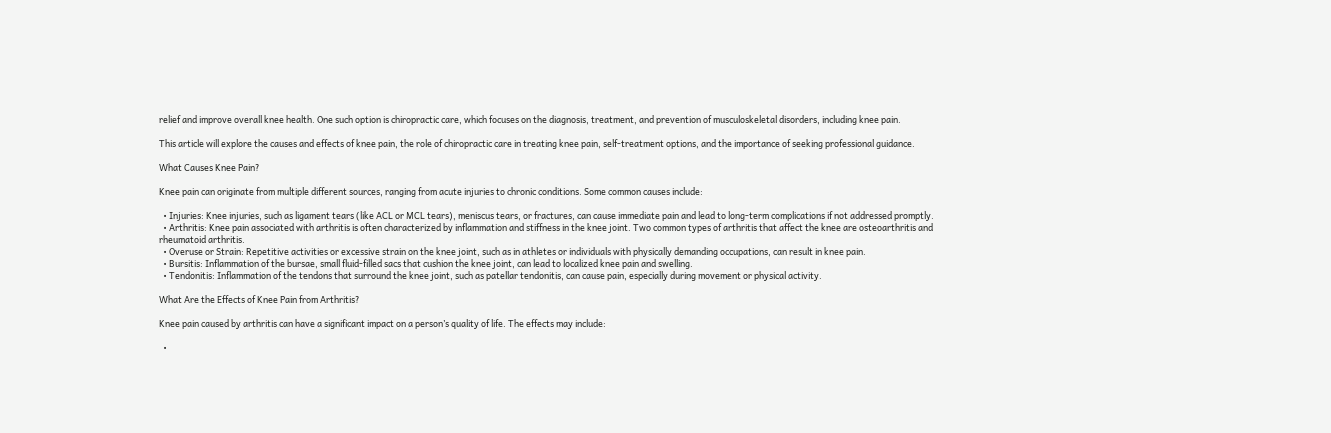relief and improve overall knee health. One such option is chiropractic care, which focuses on the diagnosis, treatment, and prevention of musculoskeletal disorders, including knee pain.

This article will explore the causes and effects of knee pain, the role of chiropractic care in treating knee pain, self-treatment options, and the importance of seeking professional guidance.

What Causes Knee Pain?

Knee pain can originate from multiple different sources, ranging from acute injuries to chronic conditions. Some common causes include:

  • Injuries: Knee injuries, such as ligament tears (like ACL or MCL tears), meniscus tears, or fractures, can cause immediate pain and lead to long-term complications if not addressed promptly.
  • Arthritis: Knee pain associated with arthritis is often characterized by inflammation and stiffness in the knee joint. Two common types of arthritis that affect the knee are osteoarthritis and rheumatoid arthritis.
  • Overuse or Strain: Repetitive activities or excessive strain on the knee joint, such as in athletes or individuals with physically demanding occupations, can result in knee pain.
  • Bursitis: Inflammation of the bursae, small fluid-filled sacs that cushion the knee joint, can lead to localized knee pain and swelling.
  • Tendonitis: Inflammation of the tendons that surround the knee joint, such as patellar tendonitis, can cause pain, especially during movement or physical activity.

What Are the Effects of Knee Pain from Arthritis?

Knee pain caused by arthritis can have a significant impact on a person’s quality of life. The effects may include:

  •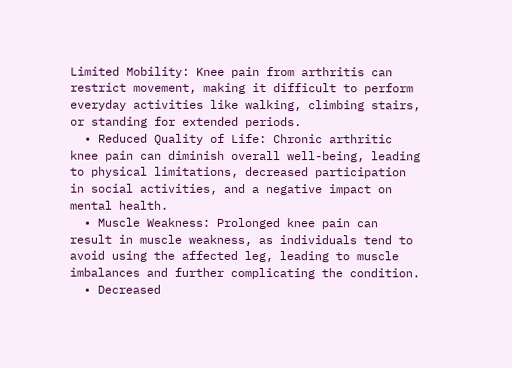Limited Mobility: Knee pain from arthritis can restrict movement, making it difficult to perform everyday activities like walking, climbing stairs, or standing for extended periods.
  • Reduced Quality of Life: Chronic arthritic knee pain can diminish overall well-being, leading to physical limitations, decreased participation in social activities, and a negative impact on mental health.
  • Muscle Weakness: Prolonged knee pain can result in muscle weakness, as individuals tend to avoid using the affected leg, leading to muscle imbalances and further complicating the condition.
  • Decreased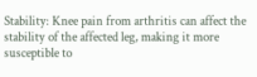Stability: Knee pain from arthritis can affect the stability of the affected leg, making it more susceptible to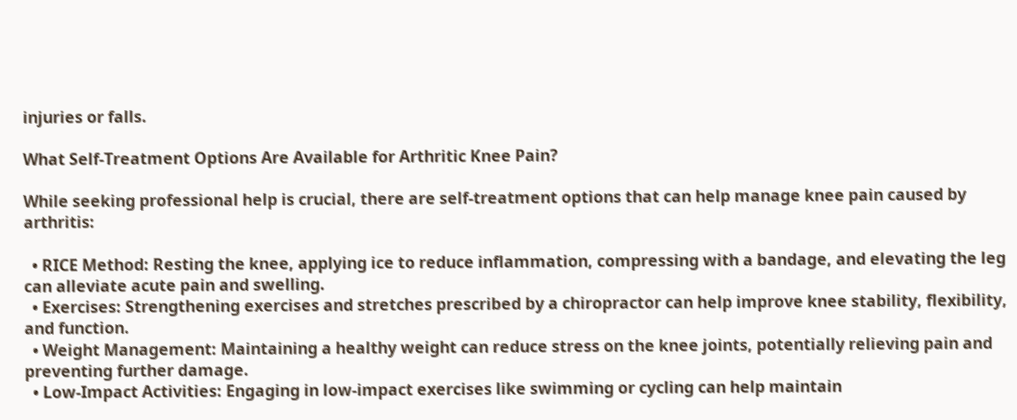injuries or falls.

What Self-Treatment Options Are Available for Arthritic Knee Pain?

While seeking professional help is crucial, there are self-treatment options that can help manage knee pain caused by arthritis:

  • RICE Method: Resting the knee, applying ice to reduce inflammation, compressing with a bandage, and elevating the leg can alleviate acute pain and swelling.
  • Exercises: Strengthening exercises and stretches prescribed by a chiropractor can help improve knee stability, flexibility, and function.
  • Weight Management: Maintaining a healthy weight can reduce stress on the knee joints, potentially relieving pain and preventing further damage.
  • Low-Impact Activities: Engaging in low-impact exercises like swimming or cycling can help maintain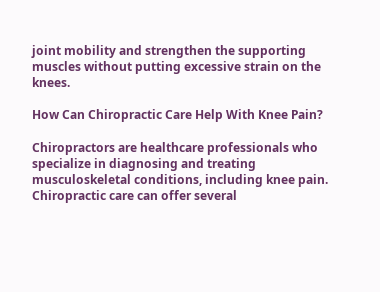joint mobility and strengthen the supporting muscles without putting excessive strain on the knees.

How Can Chiropractic Care Help With Knee Pain?

Chiropractors are healthcare professionals who specialize in diagnosing and treating musculoskeletal conditions, including knee pain. Chiropractic care can offer several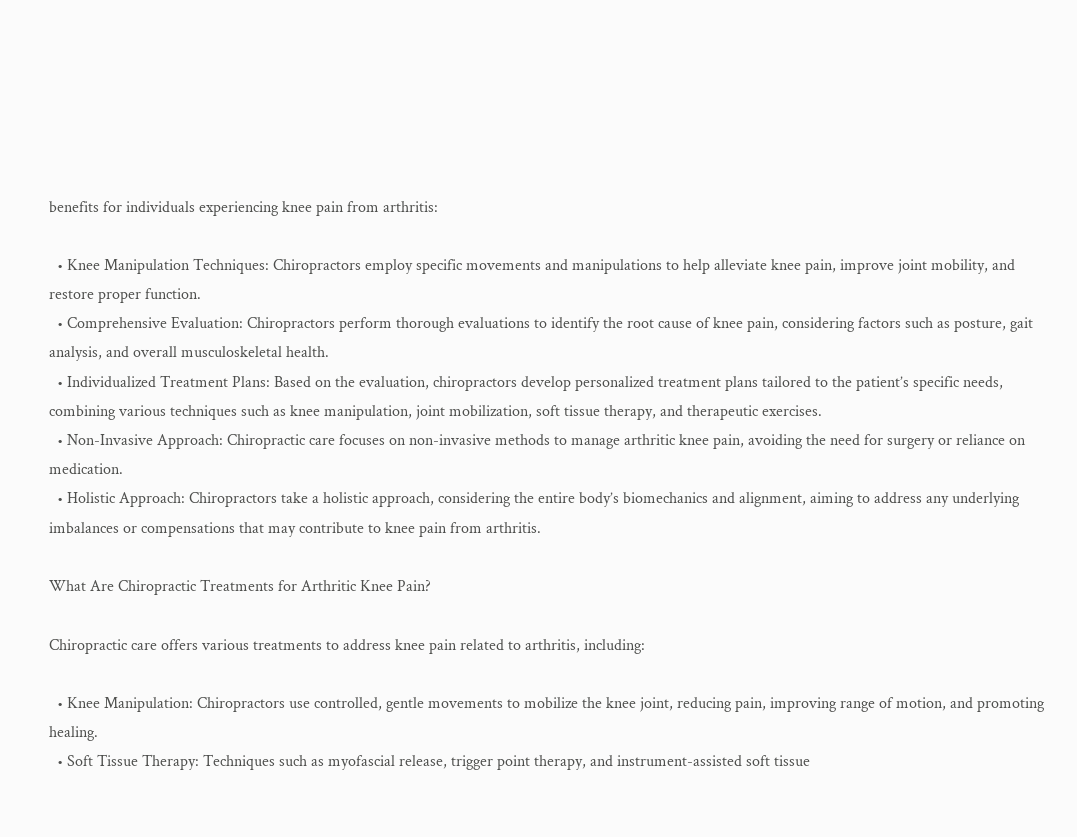benefits for individuals experiencing knee pain from arthritis:

  • Knee Manipulation Techniques: Chiropractors employ specific movements and manipulations to help alleviate knee pain, improve joint mobility, and restore proper function.
  • Comprehensive Evaluation: Chiropractors perform thorough evaluations to identify the root cause of knee pain, considering factors such as posture, gait analysis, and overall musculoskeletal health.
  • Individualized Treatment Plans: Based on the evaluation, chiropractors develop personalized treatment plans tailored to the patient’s specific needs, combining various techniques such as knee manipulation, joint mobilization, soft tissue therapy, and therapeutic exercises.
  • Non-Invasive Approach: Chiropractic care focuses on non-invasive methods to manage arthritic knee pain, avoiding the need for surgery or reliance on medication.
  • Holistic Approach: Chiropractors take a holistic approach, considering the entire body’s biomechanics and alignment, aiming to address any underlying imbalances or compensations that may contribute to knee pain from arthritis.

What Are Chiropractic Treatments for Arthritic Knee Pain?

Chiropractic care offers various treatments to address knee pain related to arthritis, including:

  • Knee Manipulation: Chiropractors use controlled, gentle movements to mobilize the knee joint, reducing pain, improving range of motion, and promoting healing.
  • Soft Tissue Therapy: Techniques such as myofascial release, trigger point therapy, and instrument-assisted soft tissue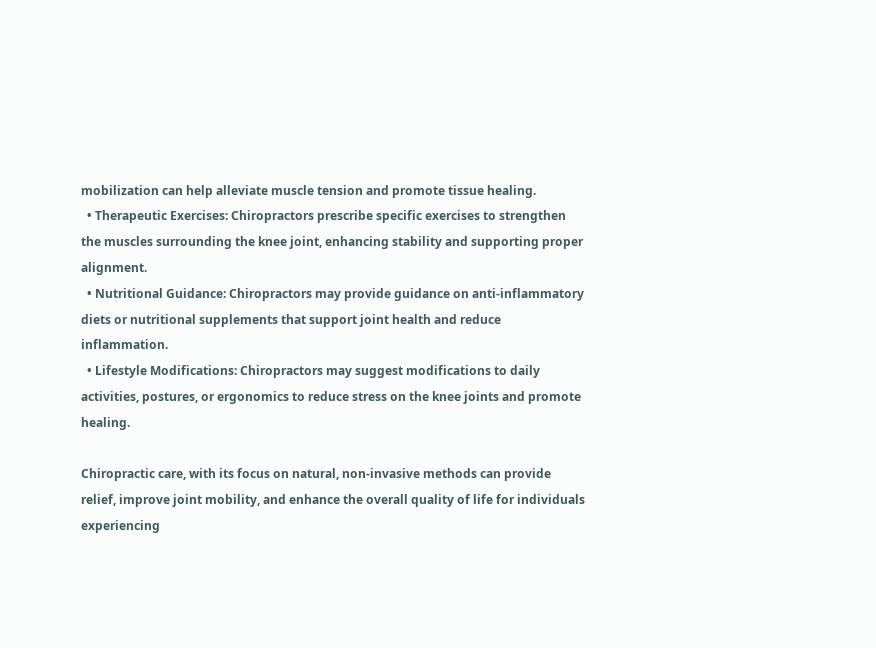mobilization can help alleviate muscle tension and promote tissue healing.
  • Therapeutic Exercises: Chiropractors prescribe specific exercises to strengthen the muscles surrounding the knee joint, enhancing stability and supporting proper alignment.
  • Nutritional Guidance: Chiropractors may provide guidance on anti-inflammatory diets or nutritional supplements that support joint health and reduce inflammation.
  • Lifestyle Modifications: Chiropractors may suggest modifications to daily activities, postures, or ergonomics to reduce stress on the knee joints and promote healing.

Chiropractic care, with its focus on natural, non-invasive methods can provide relief, improve joint mobility, and enhance the overall quality of life for individuals experiencing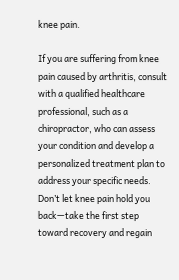knee pain.

If you are suffering from knee pain caused by arthritis, consult with a qualified healthcare professional, such as a chiropractor, who can assess your condition and develop a personalized treatment plan to address your specific needs. Don’t let knee pain hold you back—take the first step toward recovery and regain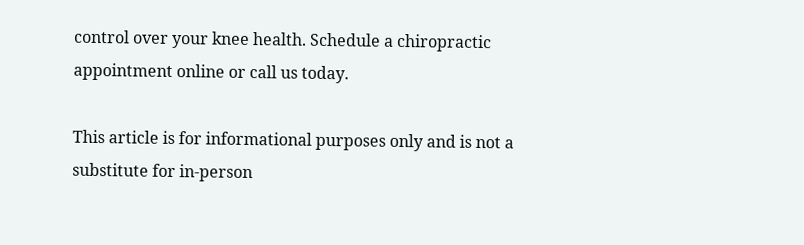control over your knee health. Schedule a chiropractic appointment online or call us today.

This article is for informational purposes only and is not a substitute for in-person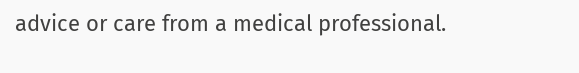advice or care from a medical professional.